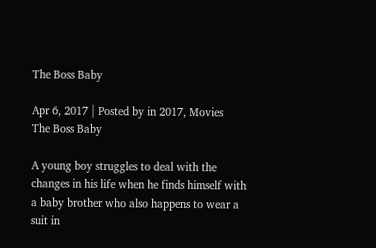The Boss Baby

Apr 6, 2017 | Posted by in 2017, Movies
The Boss Baby

A young boy struggles to deal with the changes in his life when he finds himself with a baby brother who also happens to wear a suit in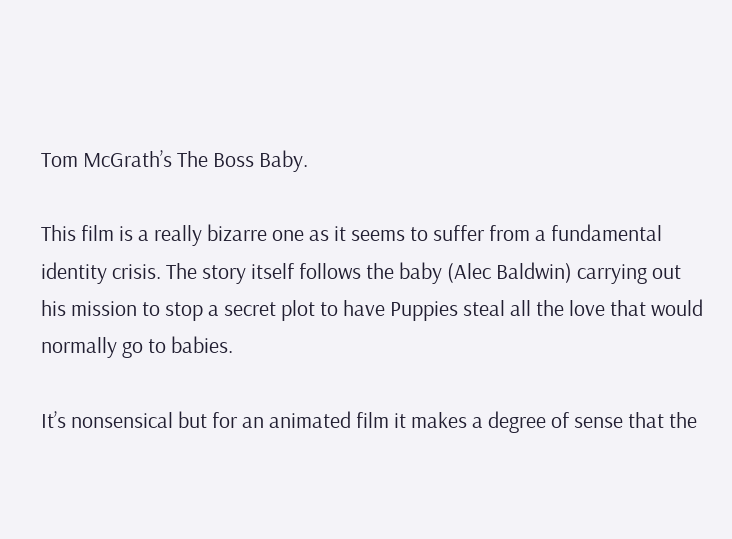Tom McGrath’s The Boss Baby.

This film is a really bizarre one as it seems to suffer from a fundamental identity crisis. The story itself follows the baby (Alec Baldwin) carrying out his mission to stop a secret plot to have Puppies steal all the love that would normally go to babies.

It’s nonsensical but for an animated film it makes a degree of sense that the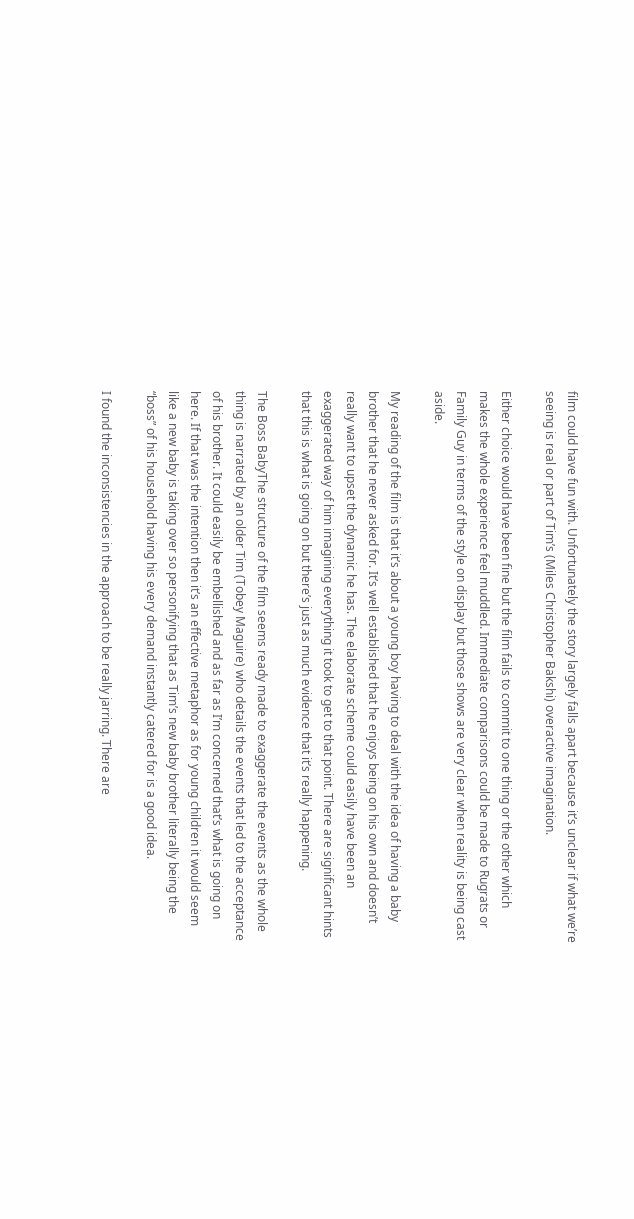film could have fun with. Unfortunately the story largely falls apart because it’s unclear if what we’re seeing is real or part of Tim’s (Miles Christopher Bakshi) overactive imagination.

Either choice would have been fine but the film fails to commit to one thing or the other which makes the whole experience feel muddled. Immediate comparisons could be made to Rugrats or Family Guy in terms of the style on display but those shows are very clear when reality is being cast aside.

My reading of the film is that it’s about a young boy having to deal with the idea of having a baby brother that he never asked for. It’s well established that he enjoys being on his own and doesn’t really want to upset the dynamic he has. The elaborate scheme could easily have been an exaggerated way of him imagining everything it took to get to that point. There are significant hints that this is what is going on but there’s just as much evidence that it’s really happening.

The Boss BabyThe structure of the film seems ready made to exaggerate the events as the whole thing is narrated by an older Tim (Tobey Maguire) who details the events that led to the acceptance of his brother. It could easily be embellished and as far as I’m concerned that’s what is going on here. If that was the intention then it’s an effective metaphor as for young children it would seem like a new baby is taking over so personifying that as Tim’s new baby brother literally being the “boss” of his household having his every demand instantly catered for is a good idea.

I found the inconsistencies in the approach to be really jarring. There are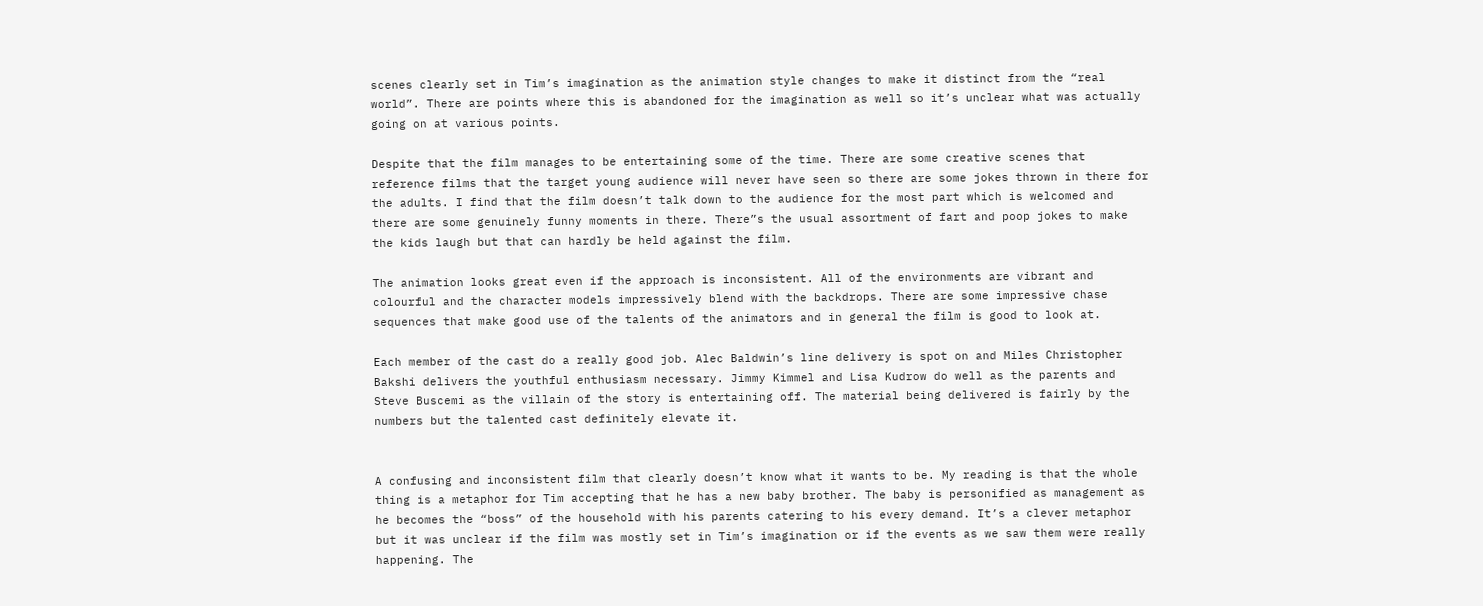scenes clearly set in Tim’s imagination as the animation style changes to make it distinct from the “real world”. There are points where this is abandoned for the imagination as well so it’s unclear what was actually going on at various points.

Despite that the film manages to be entertaining some of the time. There are some creative scenes that reference films that the target young audience will never have seen so there are some jokes thrown in there for the adults. I find that the film doesn’t talk down to the audience for the most part which is welcomed and there are some genuinely funny moments in there. There”s the usual assortment of fart and poop jokes to make the kids laugh but that can hardly be held against the film.

The animation looks great even if the approach is inconsistent. All of the environments are vibrant and colourful and the character models impressively blend with the backdrops. There are some impressive chase sequences that make good use of the talents of the animators and in general the film is good to look at.

Each member of the cast do a really good job. Alec Baldwin’s line delivery is spot on and Miles Christopher Bakshi delivers the youthful enthusiasm necessary. Jimmy Kimmel and Lisa Kudrow do well as the parents and Steve Buscemi as the villain of the story is entertaining off. The material being delivered is fairly by the numbers but the talented cast definitely elevate it.


A confusing and inconsistent film that clearly doesn’t know what it wants to be. My reading is that the whole thing is a metaphor for Tim accepting that he has a new baby brother. The baby is personified as management as he becomes the “boss” of the household with his parents catering to his every demand. It’s a clever metaphor but it was unclear if the film was mostly set in Tim’s imagination or if the events as we saw them were really happening. The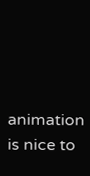animation is nice to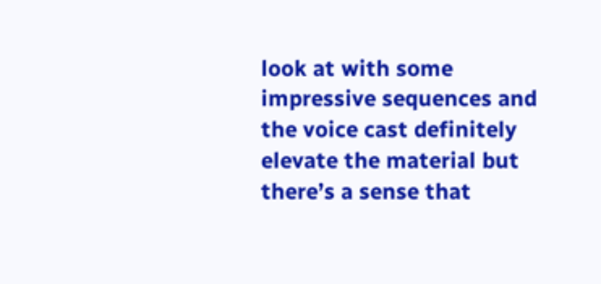look at with some impressive sequences and the voice cast definitely elevate the material but there’s a sense that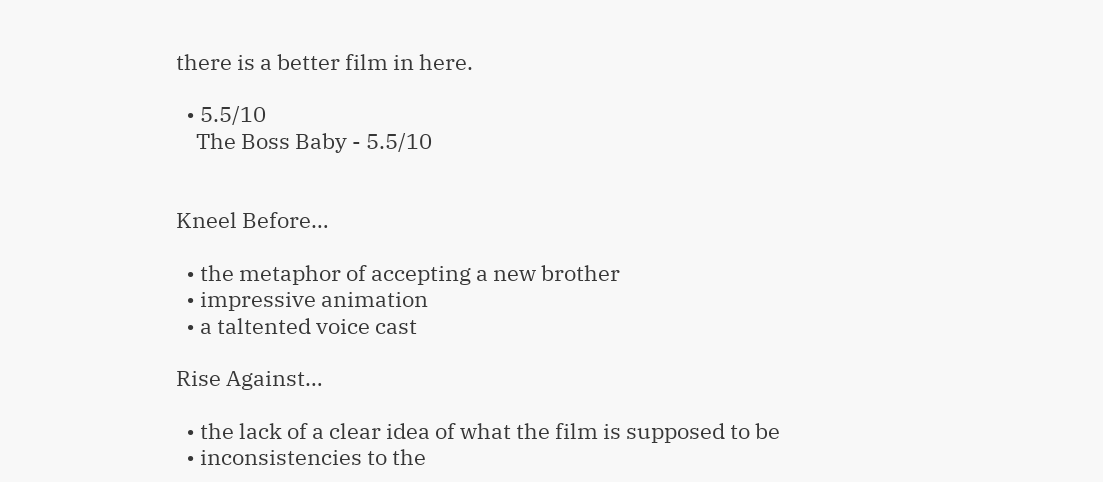there is a better film in here.

  • 5.5/10
    The Boss Baby - 5.5/10


Kneel Before…

  • the metaphor of accepting a new brother
  • impressive animation
  • a taltented voice cast

Rise Against…

  • the lack of a clear idea of what the film is supposed to be
  • inconsistencies to the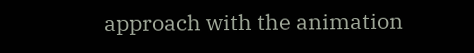approach with the animation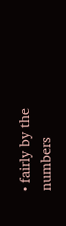• fairly by the numbers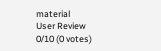material
User Review
0/10 (0 votes)